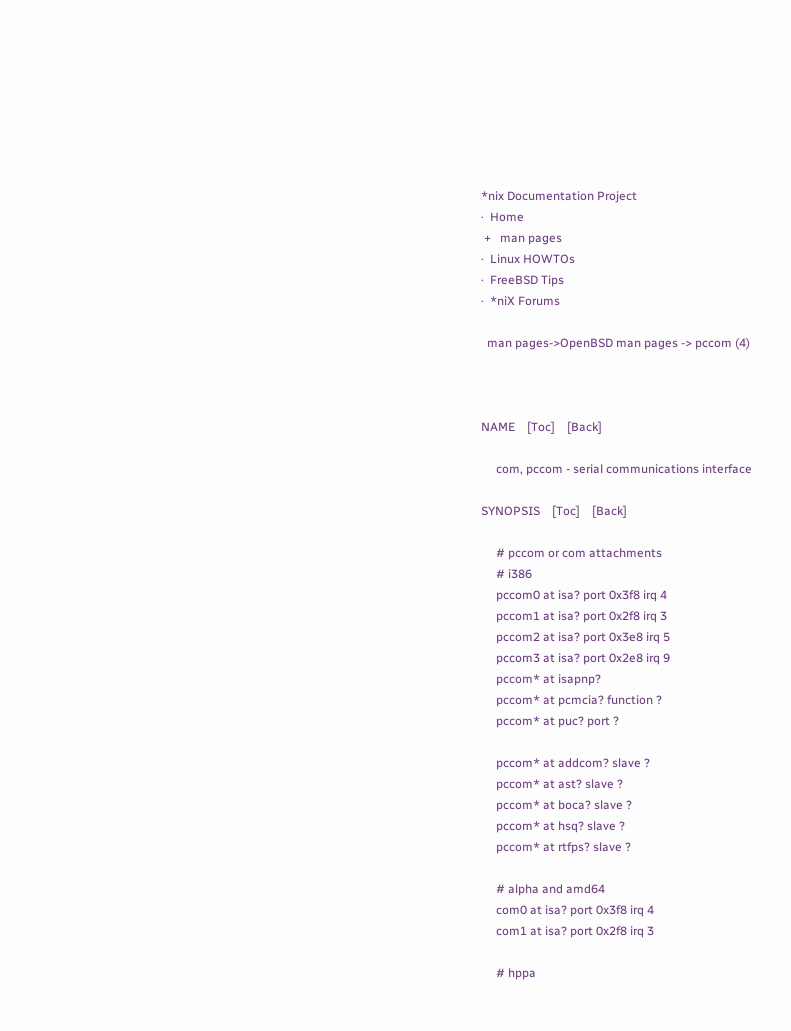*nix Documentation Project
·  Home
 +   man pages
·  Linux HOWTOs
·  FreeBSD Tips
·  *niX Forums

  man pages->OpenBSD man pages -> pccom (4)



NAME    [Toc]    [Back]

     com, pccom - serial communications interface

SYNOPSIS    [Toc]    [Back]

     # pccom or com attachments
     # i386
     pccom0 at isa? port 0x3f8 irq 4
     pccom1 at isa? port 0x2f8 irq 3
     pccom2 at isa? port 0x3e8 irq 5
     pccom3 at isa? port 0x2e8 irq 9
     pccom* at isapnp?
     pccom* at pcmcia? function ?
     pccom* at puc? port ?

     pccom* at addcom? slave ?
     pccom* at ast? slave ?
     pccom* at boca? slave ?
     pccom* at hsq? slave ?
     pccom* at rtfps? slave ?

     # alpha and amd64
     com0 at isa? port 0x3f8 irq 4
     com1 at isa? port 0x2f8 irq 3

     # hppa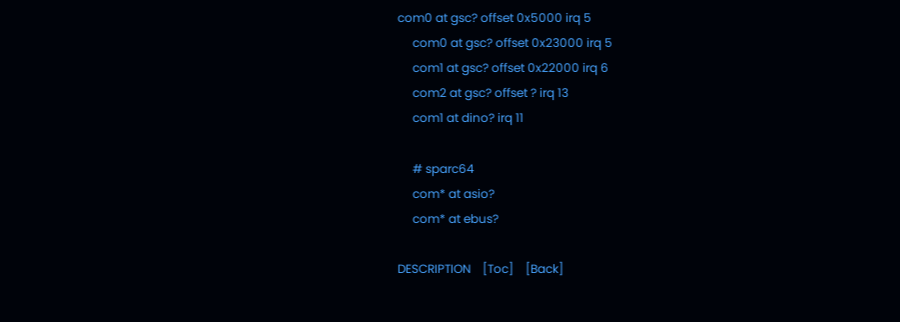com0 at gsc? offset 0x5000 irq 5
     com0 at gsc? offset 0x23000 irq 5
     com1 at gsc? offset 0x22000 irq 6
     com2 at gsc? offset ? irq 13
     com1 at dino? irq 11

     # sparc64
     com* at asio?
     com* at ebus?

DESCRIPTION    [Toc]    [Back]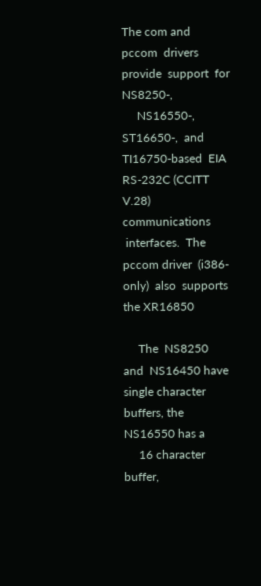The com and  pccom  drivers  provide  support  for  NS8250-,
     NS16550-,  ST16650-,  and  TI16750-based  EIA RS-232C (CCITT
V.28) communications
 interfaces.  The pccom driver  (i386-only)  also  supports the XR16850

     The  NS8250  and  NS16450 have single character buffers, the
NS16550 has a
     16 character buffer,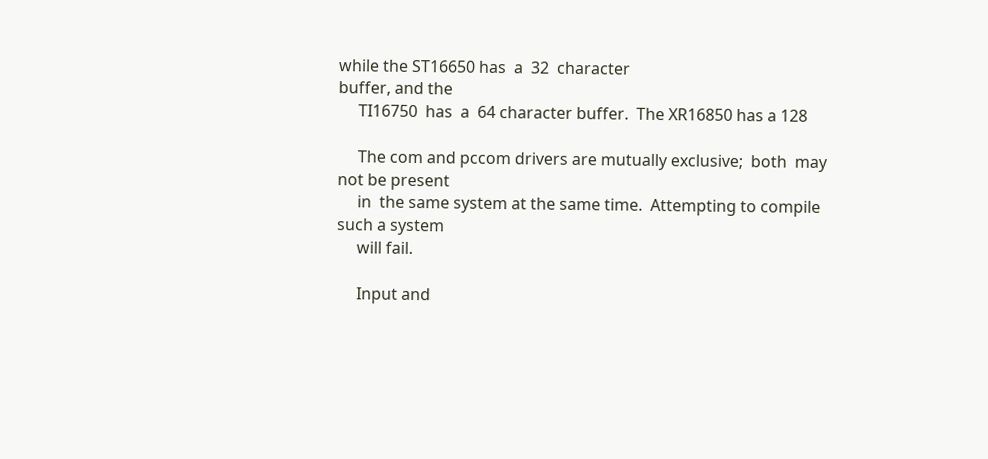while the ST16650 has  a  32  character
buffer, and the
     TI16750  has  a  64 character buffer.  The XR16850 has a 128

     The com and pccom drivers are mutually exclusive;  both  may
not be present
     in  the same system at the same time.  Attempting to compile
such a system
     will fail.

     Input and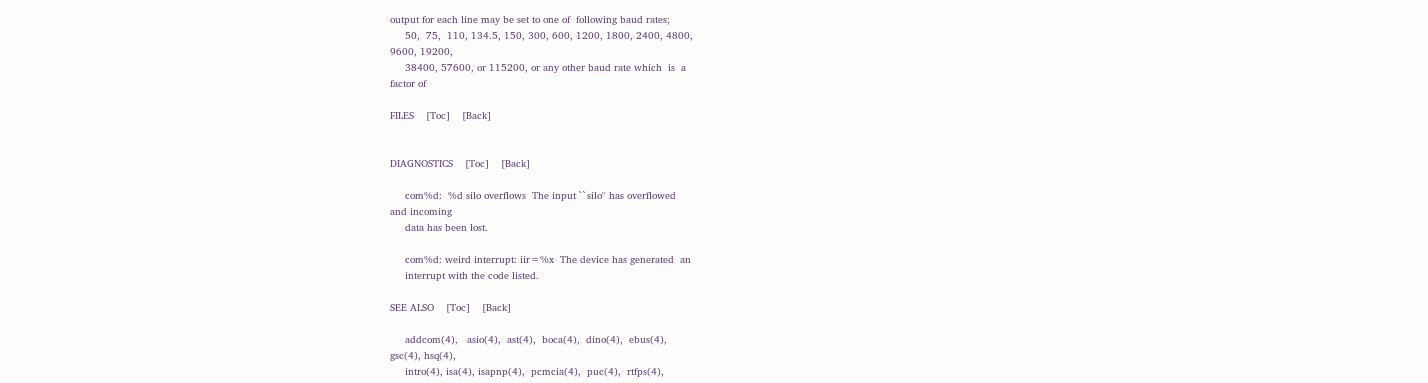output for each line may be set to one of  following baud rates;
     50,  75,  110, 134.5, 150, 300, 600, 1200, 1800, 2400, 4800,
9600, 19200,
     38400, 57600, or 115200, or any other baud rate which  is  a
factor of

FILES    [Toc]    [Back]


DIAGNOSTICS    [Toc]    [Back]

     com%d:  %d silo overflows  The input ``silo'' has overflowed
and incoming
     data has been lost.

     com%d: weird interrupt: iir=%x  The device has generated  an
     interrupt with the code listed.

SEE ALSO    [Toc]    [Back]

     addcom(4),   asio(4),  ast(4),  boca(4),  dino(4),  ebus(4),
gsc(4), hsq(4),
     intro(4), isa(4), isapnp(4),  pcmcia(4),  puc(4),  rtfps(4),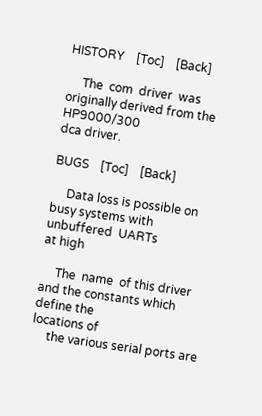HISTORY    [Toc]    [Back]

     The  com  driver  was originally derived from the HP9000/300
dca driver.

BUGS    [Toc]    [Back]

     Data loss is possible on busy systems with unbuffered  UARTs
at high

     The  name  of this driver and the constants which define the
locations of
     the various serial ports are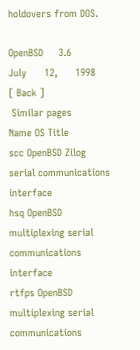holdovers from DOS.

OpenBSD     3.6                           July      12,      1998
[ Back ]
 Similar pages
Name OS Title
scc OpenBSD Zilog serial communications interface
hsq OpenBSD multiplexing serial communications interface
rtfps OpenBSD multiplexing serial communications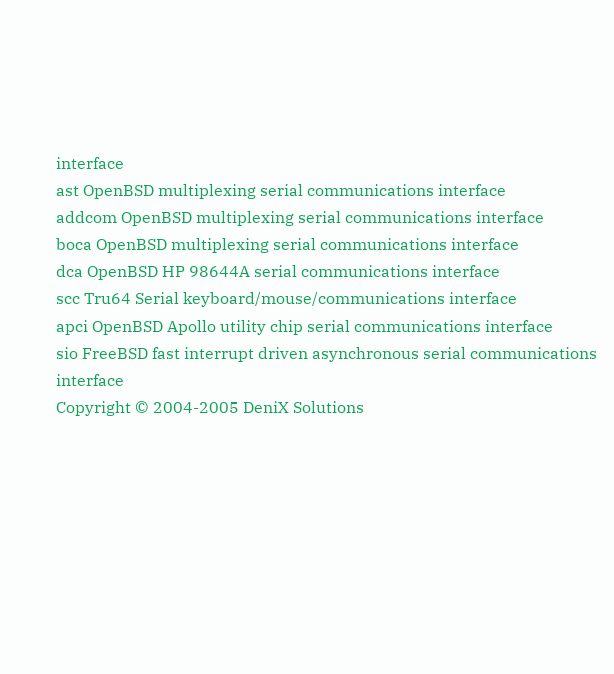interface
ast OpenBSD multiplexing serial communications interface
addcom OpenBSD multiplexing serial communications interface
boca OpenBSD multiplexing serial communications interface
dca OpenBSD HP 98644A serial communications interface
scc Tru64 Serial keyboard/mouse/communications interface
apci OpenBSD Apollo utility chip serial communications interface
sio FreeBSD fast interrupt driven asynchronous serial communications interface
Copyright © 2004-2005 DeniX Solutions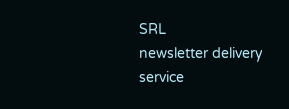SRL
newsletter delivery service